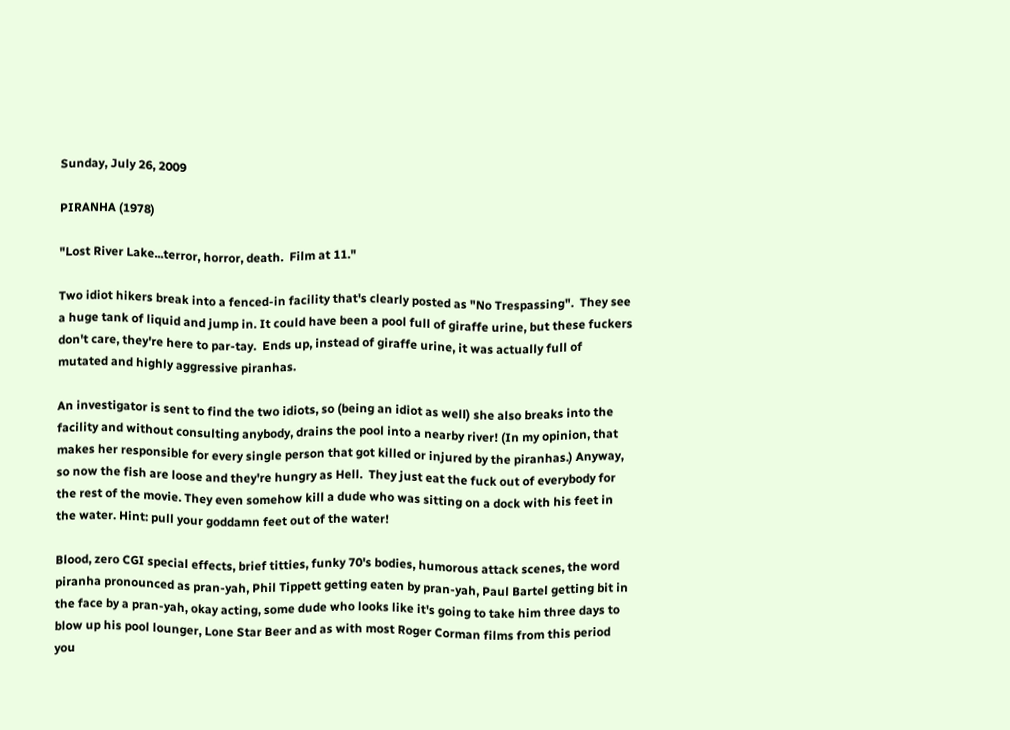Sunday, July 26, 2009

PIRANHA (1978)

"Lost River Lake...terror, horror, death.  Film at 11."

Two idiot hikers break into a fenced-in facility that's clearly posted as "No Trespassing".  They see a huge tank of liquid and jump in. It could have been a pool full of giraffe urine, but these fuckers don't care, they're here to par-tay.  Ends up, instead of giraffe urine, it was actually full of mutated and highly aggressive piranhas.

An investigator is sent to find the two idiots, so (being an idiot as well) she also breaks into the facility and without consulting anybody, drains the pool into a nearby river! (In my opinion, that makes her responsible for every single person that got killed or injured by the piranhas.) Anyway, so now the fish are loose and they're hungry as Hell.  They just eat the fuck out of everybody for the rest of the movie. They even somehow kill a dude who was sitting on a dock with his feet in the water. Hint: pull your goddamn feet out of the water!

Blood, zero CGI special effects, brief titties, funky 70's bodies, humorous attack scenes, the word piranha pronounced as pran-yah, Phil Tippett getting eaten by pran-yah, Paul Bartel getting bit in the face by a pran-yah, okay acting, some dude who looks like it's going to take him three days to blow up his pool lounger, Lone Star Beer and as with most Roger Corman films from this period you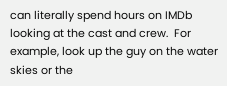can literally spend hours on IMDb looking at the cast and crew.  For example, look up the guy on the water skies or the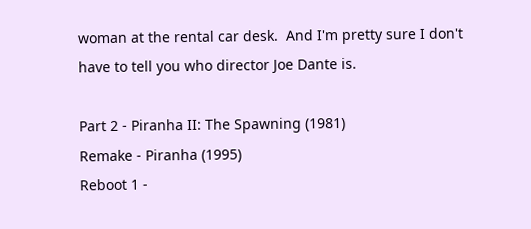woman at the rental car desk.  And I'm pretty sure I don't have to tell you who director Joe Dante is.

Part 2 - Piranha II: The Spawning (1981)
Remake - Piranha (1995)
Reboot 1 -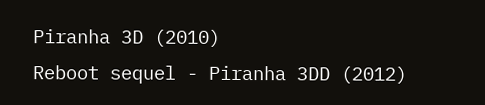Piranha 3D (2010)
Reboot sequel - Piranha 3DD (2012)